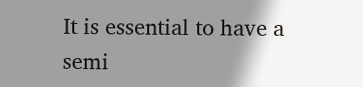It is essential to have a semi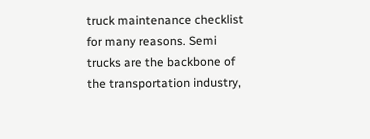truck maintenance checklist for many reasons. Semi trucks are the backbone of the transportation industry,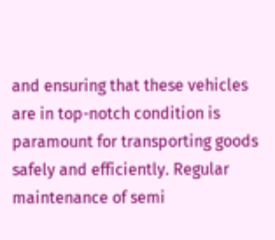and ensuring that these vehicles are in top-notch condition is paramount for transporting goods safely and efficiently. Regular maintenance of semi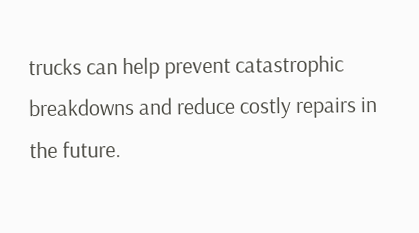trucks can help prevent catastrophic breakdowns and reduce costly repairs in the future.